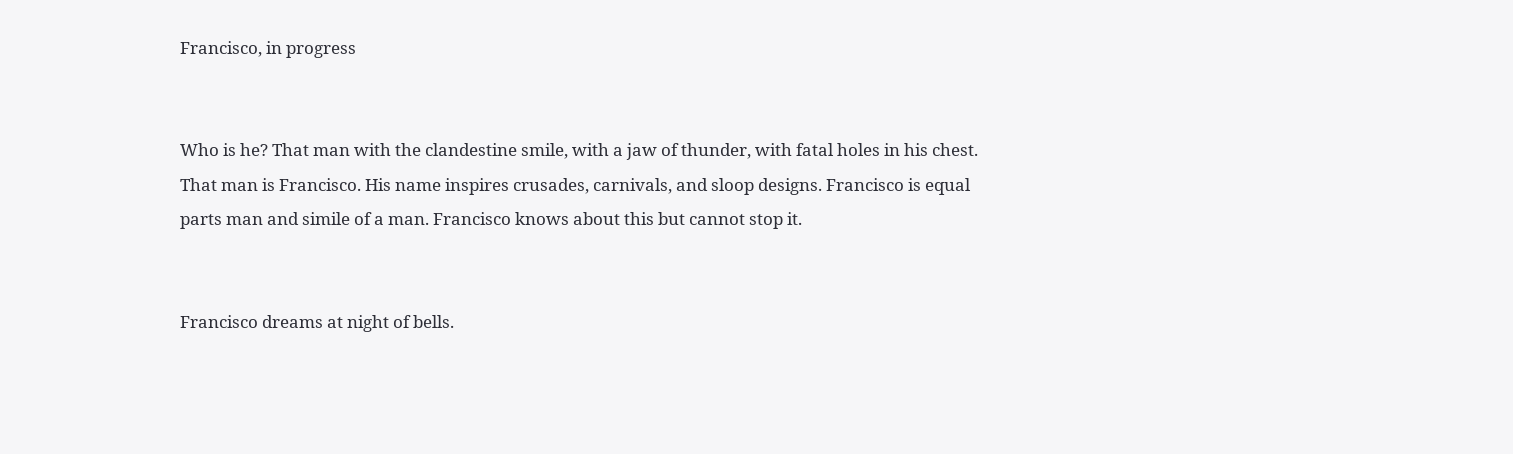Francisco, in progress


Who is he? That man with the clandestine smile, with a jaw of thunder, with fatal holes in his chest. That man is Francisco. His name inspires crusades, carnivals, and sloop designs. Francisco is equal parts man and simile of a man. Francisco knows about this but cannot stop it.


Francisco dreams at night of bells.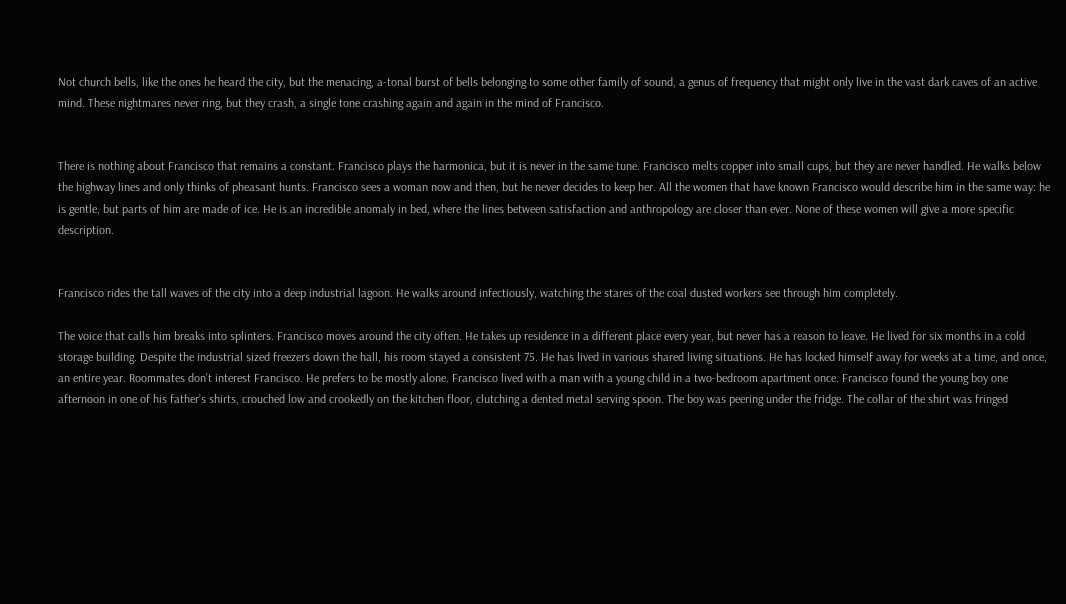Not church bells, like the ones he heard the city, but the menacing, a-tonal burst of bells belonging to some other family of sound, a genus of frequency that might only live in the vast dark caves of an active mind. These nightmares never ring, but they crash, a single tone crashing again and again in the mind of Francisco.


There is nothing about Francisco that remains a constant. Francisco plays the harmonica, but it is never in the same tune. Francisco melts copper into small cups, but they are never handled. He walks below the highway lines and only thinks of pheasant hunts. Francisco sees a woman now and then, but he never decides to keep her. All the women that have known Francisco would describe him in the same way: he is gentle, but parts of him are made of ice. He is an incredible anomaly in bed, where the lines between satisfaction and anthropology are closer than ever. None of these women will give a more specific description.


Francisco rides the tall waves of the city into a deep industrial lagoon. He walks around infectiously, watching the stares of the coal dusted workers see through him completely.

The voice that calls him breaks into splinters. Francisco moves around the city often. He takes up residence in a different place every year, but never has a reason to leave. He lived for six months in a cold storage building. Despite the industrial sized freezers down the hall, his room stayed a consistent 75. He has lived in various shared living situations. He has locked himself away for weeks at a time, and once, an entire year. Roommates don’t interest Francisco. He prefers to be mostly alone. Francisco lived with a man with a young child in a two-bedroom apartment once. Francisco found the young boy one afternoon in one of his father’s shirts, crouched low and crookedly on the kitchen floor, clutching a dented metal serving spoon. The boy was peering under the fridge. The collar of the shirt was fringed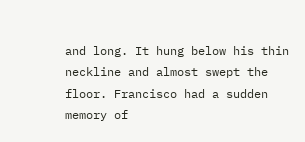and long. It hung below his thin neckline and almost swept the floor. Francisco had a sudden memory of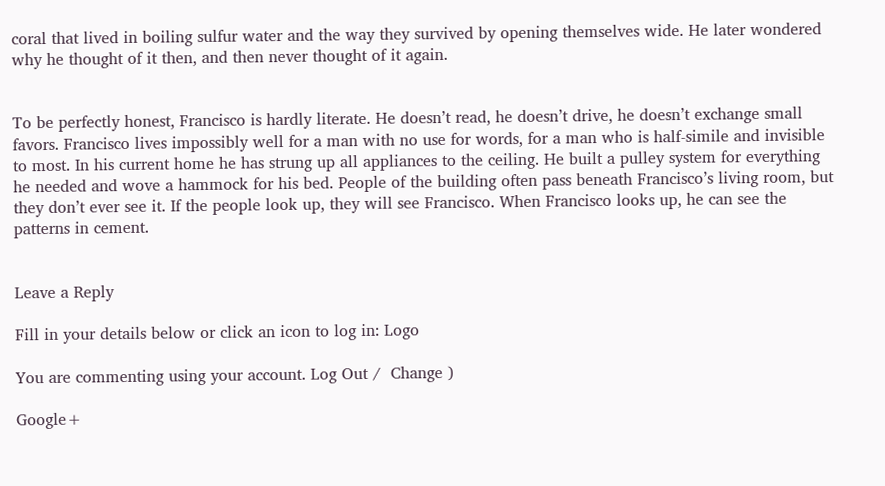coral that lived in boiling sulfur water and the way they survived by opening themselves wide. He later wondered why he thought of it then, and then never thought of it again.


To be perfectly honest, Francisco is hardly literate. He doesn’t read, he doesn’t drive, he doesn’t exchange small favors. Francisco lives impossibly well for a man with no use for words, for a man who is half-simile and invisible to most. In his current home he has strung up all appliances to the ceiling. He built a pulley system for everything he needed and wove a hammock for his bed. People of the building often pass beneath Francisco’s living room, but they don’t ever see it. If the people look up, they will see Francisco. When Francisco looks up, he can see the patterns in cement.


Leave a Reply

Fill in your details below or click an icon to log in: Logo

You are commenting using your account. Log Out /  Change )

Google+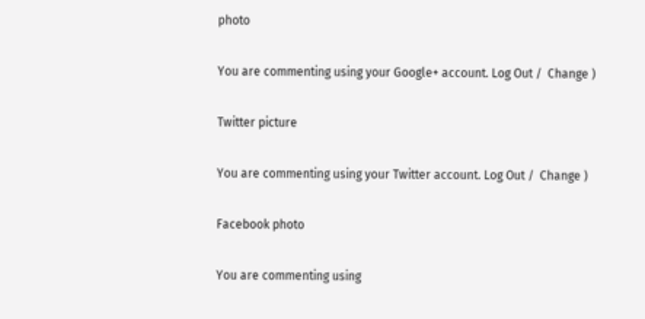photo

You are commenting using your Google+ account. Log Out /  Change )

Twitter picture

You are commenting using your Twitter account. Log Out /  Change )

Facebook photo

You are commenting using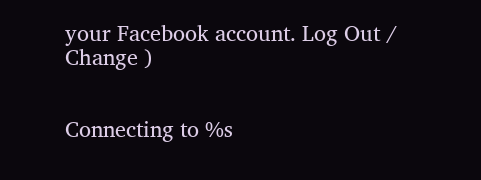your Facebook account. Log Out /  Change )


Connecting to %s